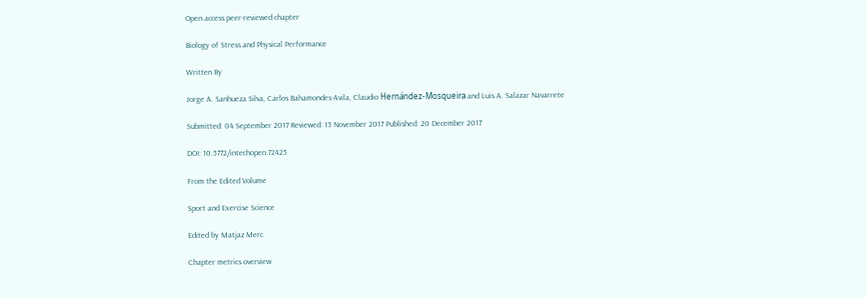Open access peer-reviewed chapter

Biology of Stress and Physical Performance

Written By

Jorge A. Sanhueza Silva, Carlos Bahamondes-Avila, Claudio Hernández-Mosqueira and Luis A. Salazar Navarrete

Submitted: 04 September 2017 Reviewed: 13 November 2017 Published: 20 December 2017

DOI: 10.5772/intechopen.72425

From the Edited Volume

Sport and Exercise Science

Edited by Matjaz Merc

Chapter metrics overview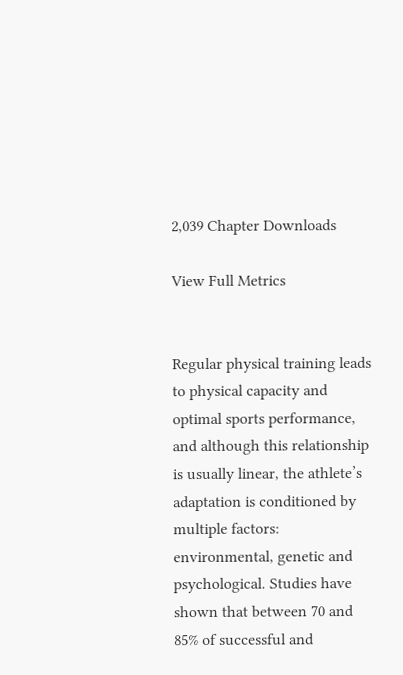2,039 Chapter Downloads

View Full Metrics


Regular physical training leads to physical capacity and optimal sports performance, and although this relationship is usually linear, the athlete’s adaptation is conditioned by multiple factors: environmental, genetic and psychological. Studies have shown that between 70 and 85% of successful and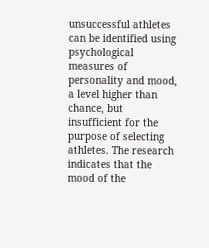unsuccessful athletes can be identified using psychological measures of personality and mood, a level higher than chance, but insufficient for the purpose of selecting athletes. The research indicates that the mood of the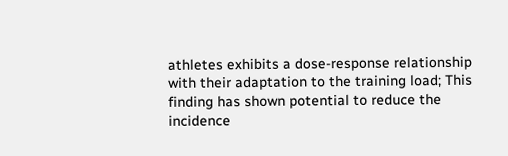athletes exhibits a dose-response relationship with their adaptation to the training load; This finding has shown potential to reduce the incidence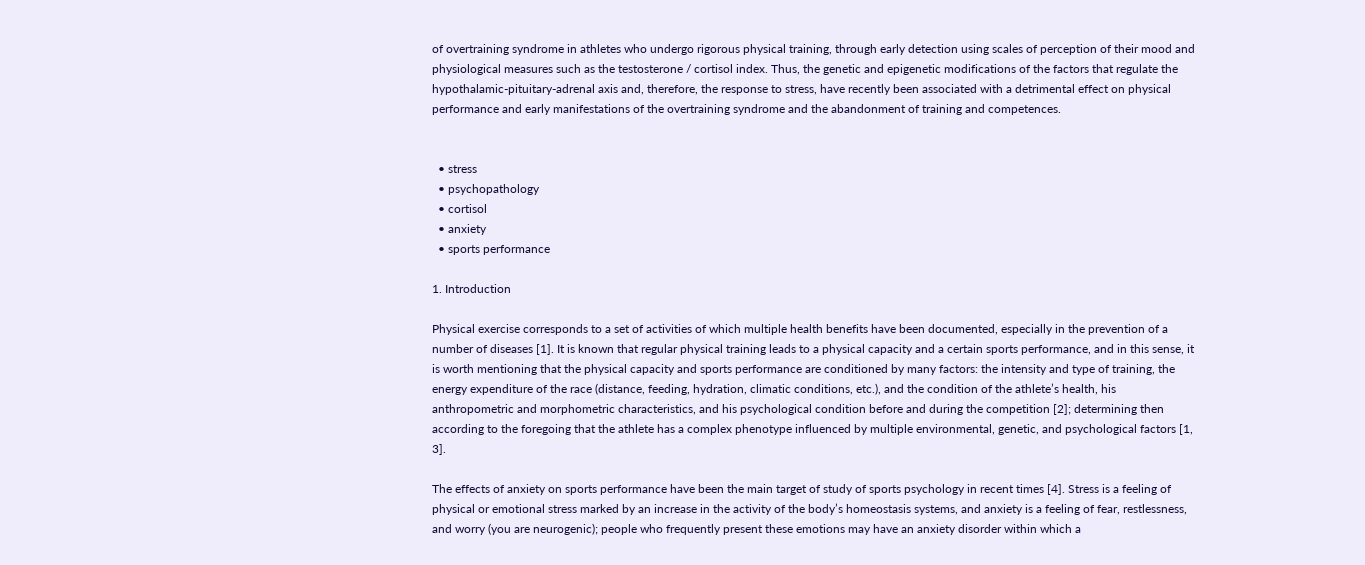of overtraining syndrome in athletes who undergo rigorous physical training, through early detection using scales of perception of their mood and physiological measures such as the testosterone / cortisol index. Thus, the genetic and epigenetic modifications of the factors that regulate the hypothalamic-pituitary-adrenal axis and, therefore, the response to stress, have recently been associated with a detrimental effect on physical performance and early manifestations of the overtraining syndrome and the abandonment of training and competences.


  • stress
  • psychopathology
  • cortisol
  • anxiety
  • sports performance

1. Introduction

Physical exercise corresponds to a set of activities of which multiple health benefits have been documented, especially in the prevention of a number of diseases [1]. It is known that regular physical training leads to a physical capacity and a certain sports performance, and in this sense, it is worth mentioning that the physical capacity and sports performance are conditioned by many factors: the intensity and type of training, the energy expenditure of the race (distance, feeding, hydration, climatic conditions, etc.), and the condition of the athlete’s health, his anthropometric and morphometric characteristics, and his psychological condition before and during the competition [2]; determining then according to the foregoing that the athlete has a complex phenotype influenced by multiple environmental, genetic, and psychological factors [1, 3].

The effects of anxiety on sports performance have been the main target of study of sports psychology in recent times [4]. Stress is a feeling of physical or emotional stress marked by an increase in the activity of the body’s homeostasis systems, and anxiety is a feeling of fear, restlessness, and worry (you are neurogenic); people who frequently present these emotions may have an anxiety disorder within which a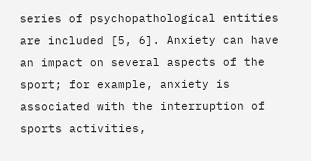series of psychopathological entities are included [5, 6]. Anxiety can have an impact on several aspects of the sport; for example, anxiety is associated with the interruption of sports activities,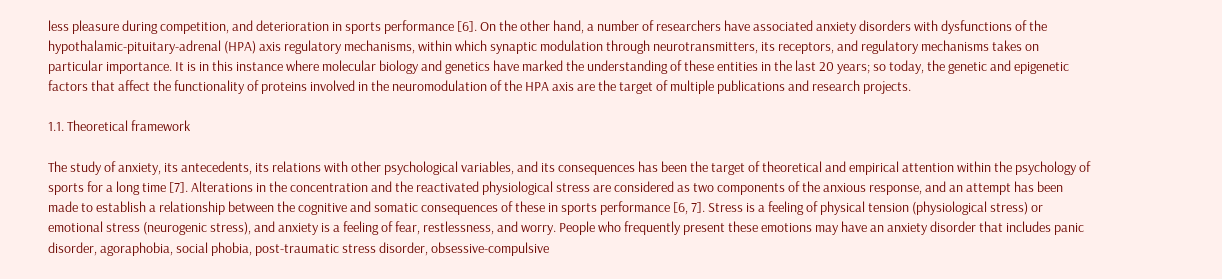less pleasure during competition, and deterioration in sports performance [6]. On the other hand, a number of researchers have associated anxiety disorders with dysfunctions of the hypothalamic-pituitary-adrenal (HPA) axis regulatory mechanisms, within which synaptic modulation through neurotransmitters, its receptors, and regulatory mechanisms takes on particular importance. It is in this instance where molecular biology and genetics have marked the understanding of these entities in the last 20 years; so today, the genetic and epigenetic factors that affect the functionality of proteins involved in the neuromodulation of the HPA axis are the target of multiple publications and research projects.

1.1. Theoretical framework

The study of anxiety, its antecedents, its relations with other psychological variables, and its consequences has been the target of theoretical and empirical attention within the psychology of sports for a long time [7]. Alterations in the concentration and the reactivated physiological stress are considered as two components of the anxious response, and an attempt has been made to establish a relationship between the cognitive and somatic consequences of these in sports performance [6, 7]. Stress is a feeling of physical tension (physiological stress) or emotional stress (neurogenic stress), and anxiety is a feeling of fear, restlessness, and worry. People who frequently present these emotions may have an anxiety disorder that includes panic disorder, agoraphobia, social phobia, post-traumatic stress disorder, obsessive-compulsive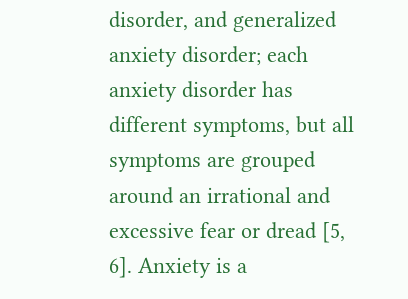disorder, and generalized anxiety disorder; each anxiety disorder has different symptoms, but all symptoms are grouped around an irrational and excessive fear or dread [5, 6]. Anxiety is a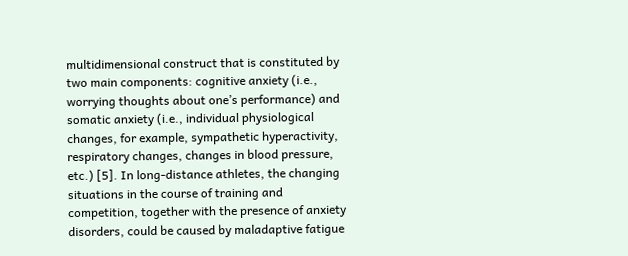multidimensional construct that is constituted by two main components: cognitive anxiety (i.e., worrying thoughts about one’s performance) and somatic anxiety (i.e., individual physiological changes, for example, sympathetic hyperactivity, respiratory changes, changes in blood pressure, etc.) [5]. In long-distance athletes, the changing situations in the course of training and competition, together with the presence of anxiety disorders, could be caused by maladaptive fatigue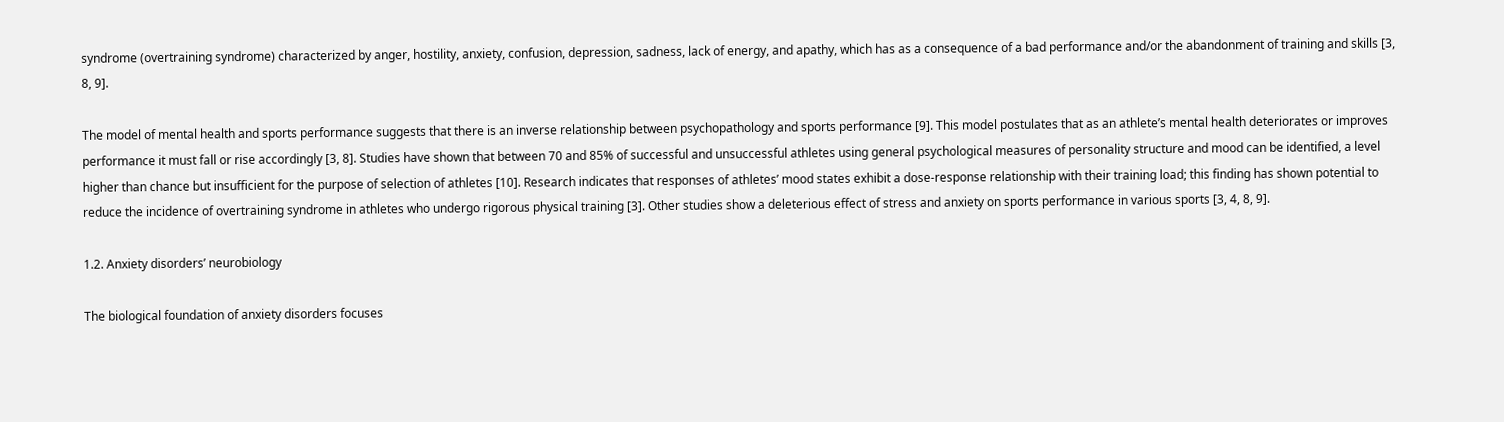syndrome (overtraining syndrome) characterized by anger, hostility, anxiety, confusion, depression, sadness, lack of energy, and apathy, which has as a consequence of a bad performance and/or the abandonment of training and skills [3, 8, 9].

The model of mental health and sports performance suggests that there is an inverse relationship between psychopathology and sports performance [9]. This model postulates that as an athlete’s mental health deteriorates or improves performance it must fall or rise accordingly [3, 8]. Studies have shown that between 70 and 85% of successful and unsuccessful athletes using general psychological measures of personality structure and mood can be identified, a level higher than chance but insufficient for the purpose of selection of athletes [10]. Research indicates that responses of athletes’ mood states exhibit a dose-response relationship with their training load; this finding has shown potential to reduce the incidence of overtraining syndrome in athletes who undergo rigorous physical training [3]. Other studies show a deleterious effect of stress and anxiety on sports performance in various sports [3, 4, 8, 9].

1.2. Anxiety disorders’ neurobiology

The biological foundation of anxiety disorders focuses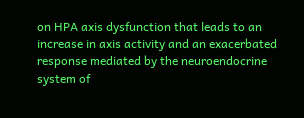on HPA axis dysfunction that leads to an increase in axis activity and an exacerbated response mediated by the neuroendocrine system of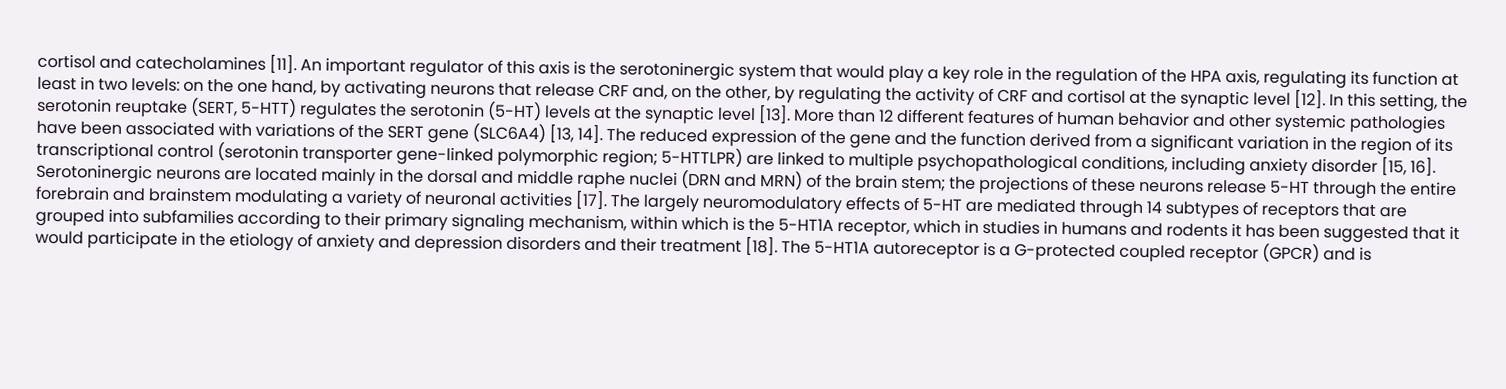cortisol and catecholamines [11]. An important regulator of this axis is the serotoninergic system that would play a key role in the regulation of the HPA axis, regulating its function at least in two levels: on the one hand, by activating neurons that release CRF and, on the other, by regulating the activity of CRF and cortisol at the synaptic level [12]. In this setting, the serotonin reuptake (SERT, 5-HTT) regulates the serotonin (5-HT) levels at the synaptic level [13]. More than 12 different features of human behavior and other systemic pathologies have been associated with variations of the SERT gene (SLC6A4) [13, 14]. The reduced expression of the gene and the function derived from a significant variation in the region of its transcriptional control (serotonin transporter gene-linked polymorphic region; 5-HTTLPR) are linked to multiple psychopathological conditions, including anxiety disorder [15, 16]. Serotoninergic neurons are located mainly in the dorsal and middle raphe nuclei (DRN and MRN) of the brain stem; the projections of these neurons release 5-HT through the entire forebrain and brainstem modulating a variety of neuronal activities [17]. The largely neuromodulatory effects of 5-HT are mediated through 14 subtypes of receptors that are grouped into subfamilies according to their primary signaling mechanism, within which is the 5-HT1A receptor, which in studies in humans and rodents it has been suggested that it would participate in the etiology of anxiety and depression disorders and their treatment [18]. The 5-HT1A autoreceptor is a G-protected coupled receptor (GPCR) and is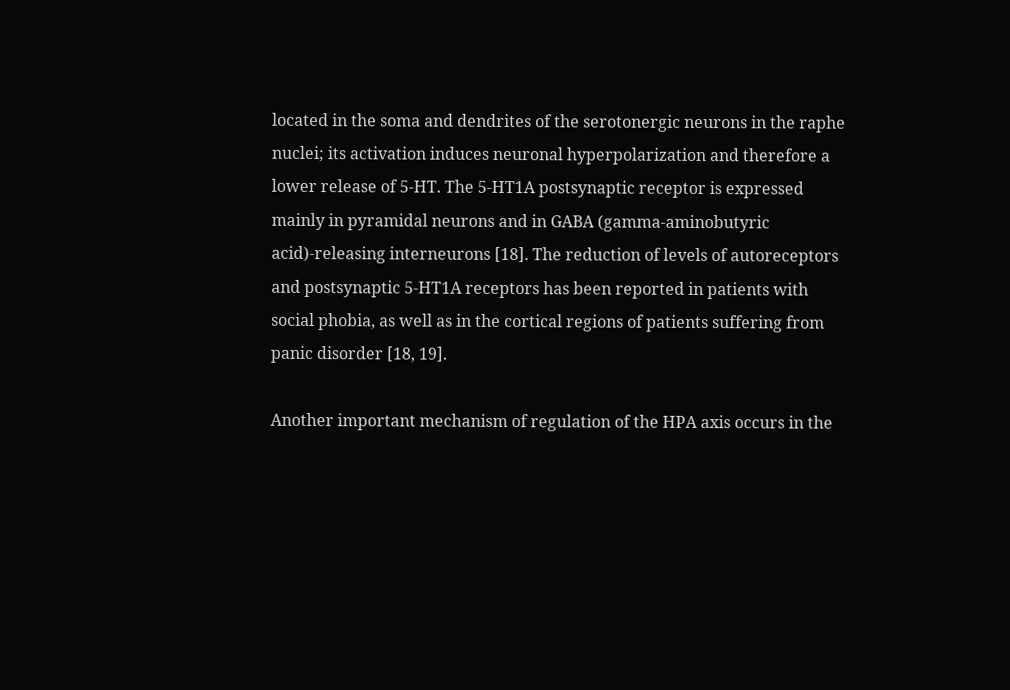located in the soma and dendrites of the serotonergic neurons in the raphe nuclei; its activation induces neuronal hyperpolarization and therefore a lower release of 5-HT. The 5-HT1A postsynaptic receptor is expressed mainly in pyramidal neurons and in GABA (gamma-aminobutyric acid)-releasing interneurons [18]. The reduction of levels of autoreceptors and postsynaptic 5-HT1A receptors has been reported in patients with social phobia, as well as in the cortical regions of patients suffering from panic disorder [18, 19].

Another important mechanism of regulation of the HPA axis occurs in the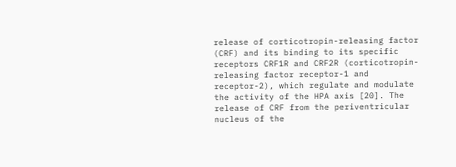release of corticotropin-releasing factor (CRF) and its binding to its specific receptors CRF1R and CRF2R (corticotropin-releasing factor receptor-1 and receptor-2), which regulate and modulate the activity of the HPA axis [20]. The release of CRF from the periventricular nucleus of the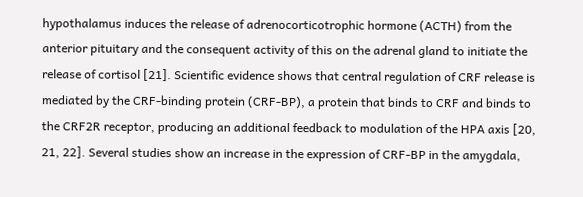hypothalamus induces the release of adrenocorticotrophic hormone (ACTH) from the anterior pituitary and the consequent activity of this on the adrenal gland to initiate the release of cortisol [21]. Scientific evidence shows that central regulation of CRF release is mediated by the CRF-binding protein (CRF-BP), a protein that binds to CRF and binds to the CRF2R receptor, producing an additional feedback to modulation of the HPA axis [20, 21, 22]. Several studies show an increase in the expression of CRF-BP in the amygdala,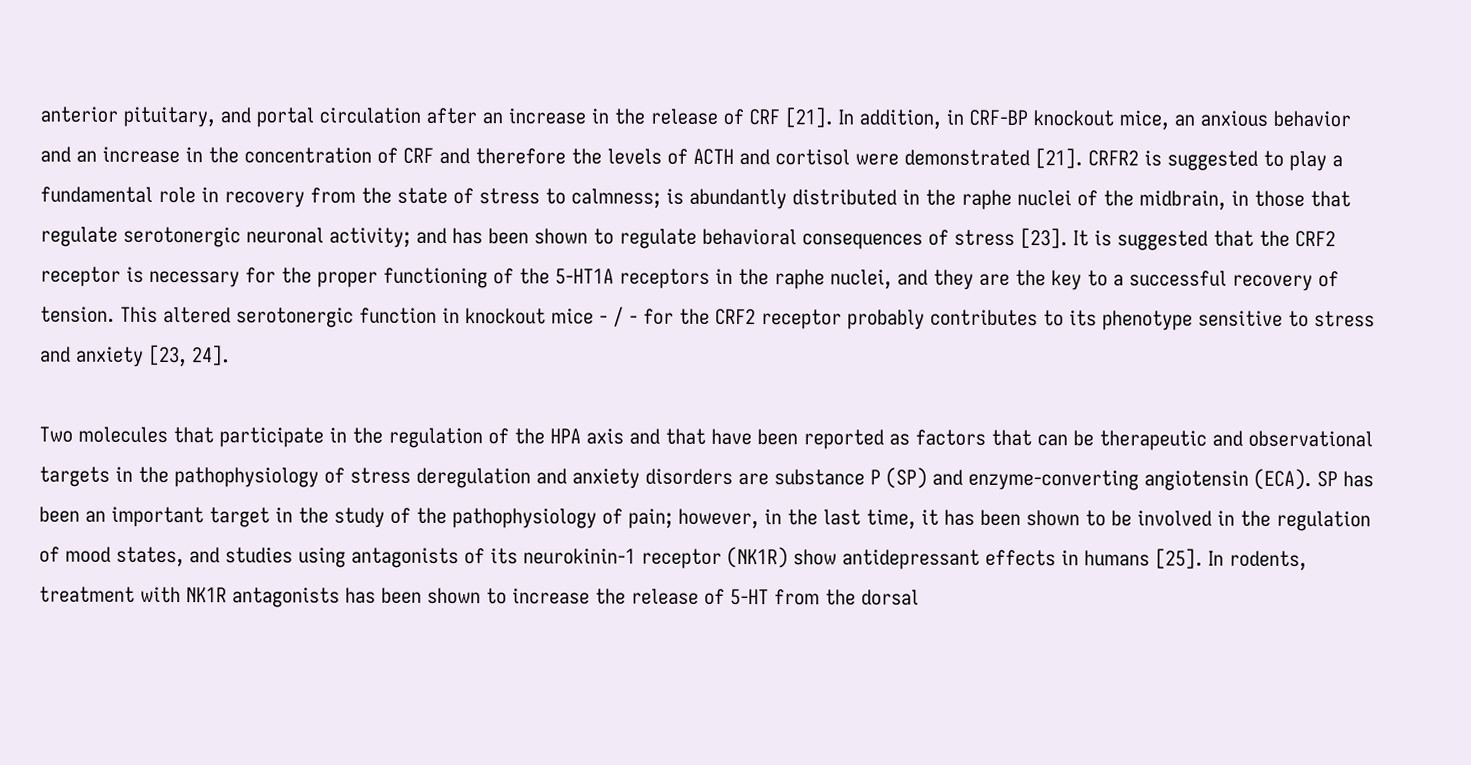anterior pituitary, and portal circulation after an increase in the release of CRF [21]. In addition, in CRF-BP knockout mice, an anxious behavior and an increase in the concentration of CRF and therefore the levels of ACTH and cortisol were demonstrated [21]. CRFR2 is suggested to play a fundamental role in recovery from the state of stress to calmness; is abundantly distributed in the raphe nuclei of the midbrain, in those that regulate serotonergic neuronal activity; and has been shown to regulate behavioral consequences of stress [23]. It is suggested that the CRF2 receptor is necessary for the proper functioning of the 5-HT1A receptors in the raphe nuclei, and they are the key to a successful recovery of tension. This altered serotonergic function in knockout mice - / - for the CRF2 receptor probably contributes to its phenotype sensitive to stress and anxiety [23, 24].

Two molecules that participate in the regulation of the HPA axis and that have been reported as factors that can be therapeutic and observational targets in the pathophysiology of stress deregulation and anxiety disorders are substance P (SP) and enzyme-converting angiotensin (ECA). SP has been an important target in the study of the pathophysiology of pain; however, in the last time, it has been shown to be involved in the regulation of mood states, and studies using antagonists of its neurokinin-1 receptor (NK1R) show antidepressant effects in humans [25]. In rodents, treatment with NK1R antagonists has been shown to increase the release of 5-HT from the dorsal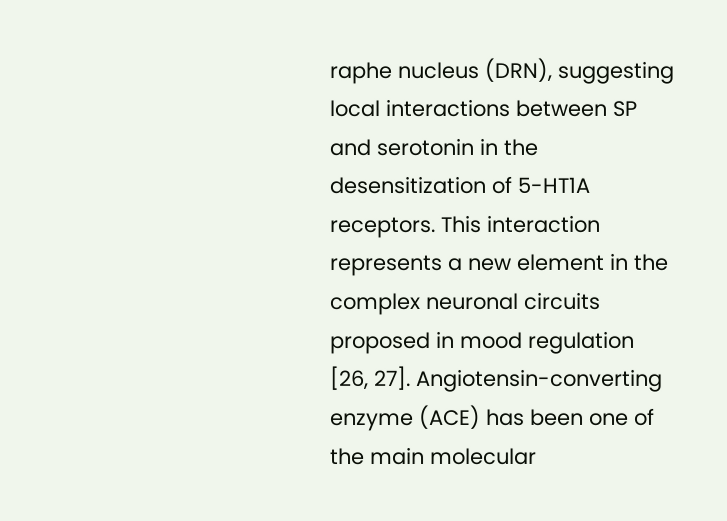raphe nucleus (DRN), suggesting local interactions between SP and serotonin in the desensitization of 5-HT1A receptors. This interaction represents a new element in the complex neuronal circuits proposed in mood regulation [26, 27]. Angiotensin-converting enzyme (ACE) has been one of the main molecular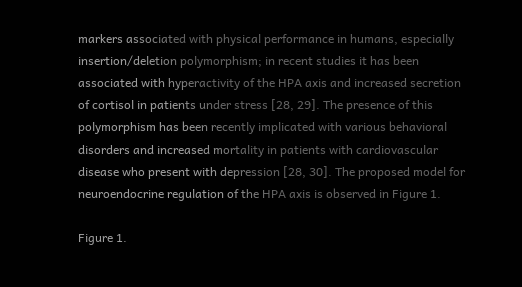markers associated with physical performance in humans, especially insertion/deletion polymorphism; in recent studies it has been associated with hyperactivity of the HPA axis and increased secretion of cortisol in patients under stress [28, 29]. The presence of this polymorphism has been recently implicated with various behavioral disorders and increased mortality in patients with cardiovascular disease who present with depression [28, 30]. The proposed model for neuroendocrine regulation of the HPA axis is observed in Figure 1.

Figure 1.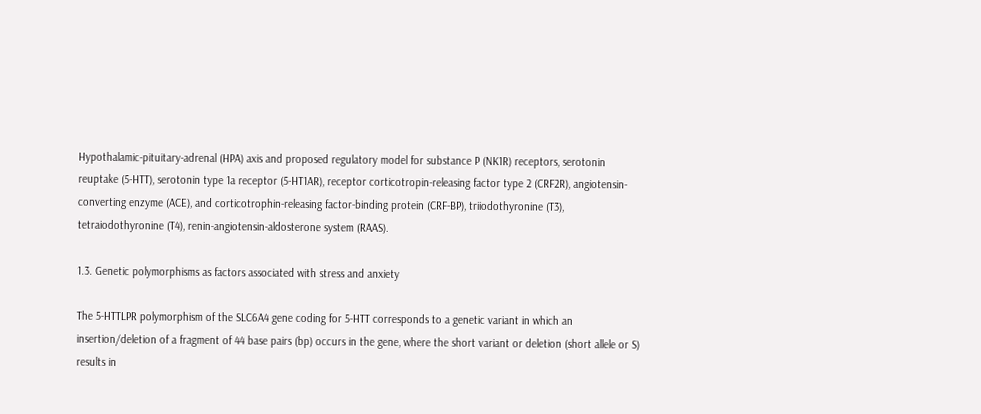Hypothalamic-pituitary-adrenal (HPA) axis and proposed regulatory model for substance P (NK1R) receptors, serotonin reuptake (5-HTT), serotonin type 1a receptor (5-HT1AR), receptor corticotropin-releasing factor type 2 (CRF2R), angiotensin-converting enzyme (ACE), and corticotrophin-releasing factor-binding protein (CRF-BP), triiodothyronine (T3), tetraiodothyronine (T4), renin-angiotensin-aldosterone system (RAAS).

1.3. Genetic polymorphisms as factors associated with stress and anxiety

The 5-HTTLPR polymorphism of the SLC6A4 gene coding for 5-HTT corresponds to a genetic variant in which an insertion/deletion of a fragment of 44 base pairs (bp) occurs in the gene, where the short variant or deletion (short allele or S) results in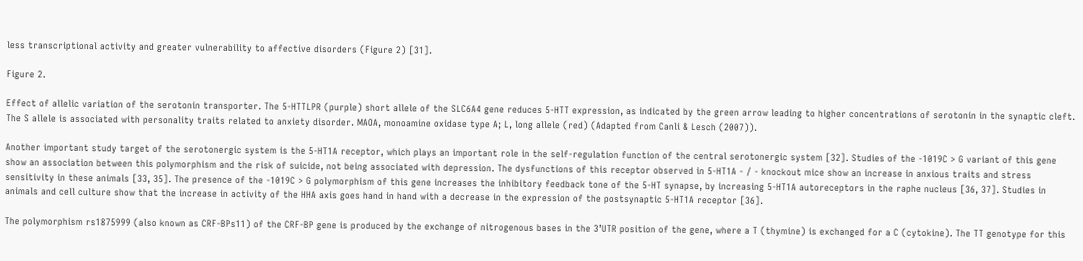less transcriptional activity and greater vulnerability to affective disorders (Figure 2) [31].

Figure 2.

Effect of allelic variation of the serotonin transporter. The 5-HTTLPR (purple) short allele of the SLC6A4 gene reduces 5-HTT expression, as indicated by the green arrow leading to higher concentrations of serotonin in the synaptic cleft. The S allele is associated with personality traits related to anxiety disorder. MAOA, monoamine oxidase type A; L, long allele (red) (Adapted from Canli & Lesch (2007)).

Another important study target of the serotonergic system is the 5-HT1A receptor, which plays an important role in the self-regulation function of the central serotonergic system [32]. Studies of the -1019C > G variant of this gene show an association between this polymorphism and the risk of suicide, not being associated with depression. The dysfunctions of this receptor observed in 5-HT1A - / - knockout mice show an increase in anxious traits and stress sensitivity in these animals [33, 35]. The presence of the -1019C > G polymorphism of this gene increases the inhibitory feedback tone of the 5-HT synapse, by increasing 5-HT1A autoreceptors in the raphe nucleus [36, 37]. Studies in animals and cell culture show that the increase in activity of the HHA axis goes hand in hand with a decrease in the expression of the postsynaptic 5-HT1A receptor [36].

The polymorphism rs1875999 (also known as CRF-BPs11) of the CRF-BP gene is produced by the exchange of nitrogenous bases in the 3’UTR position of the gene, where a T (thymine) is exchanged for a C (cytokine). The TT genotype for this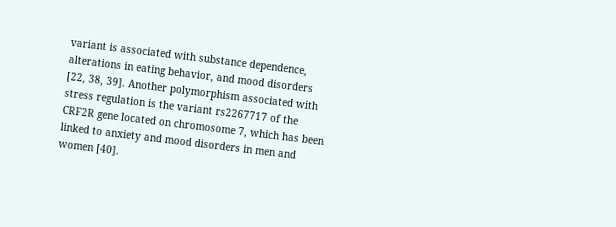variant is associated with substance dependence, alterations in eating behavior, and mood disorders [22, 38, 39]. Another polymorphism associated with stress regulation is the variant rs2267717 of the CRF2R gene located on chromosome 7, which has been linked to anxiety and mood disorders in men and women [40].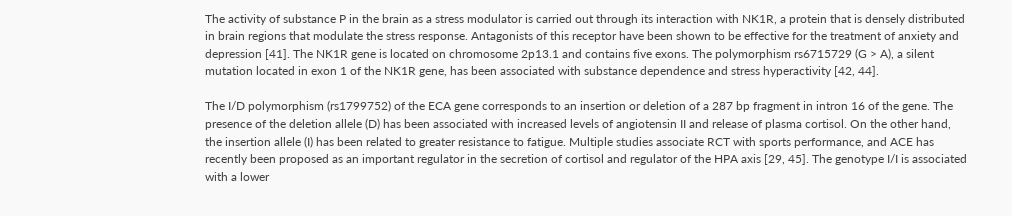The activity of substance P in the brain as a stress modulator is carried out through its interaction with NK1R, a protein that is densely distributed in brain regions that modulate the stress response. Antagonists of this receptor have been shown to be effective for the treatment of anxiety and depression [41]. The NK1R gene is located on chromosome 2p13.1 and contains five exons. The polymorphism rs6715729 (G > A), a silent mutation located in exon 1 of the NK1R gene, has been associated with substance dependence and stress hyperactivity [42, 44].

The I/D polymorphism (rs1799752) of the ECA gene corresponds to an insertion or deletion of a 287 bp fragment in intron 16 of the gene. The presence of the deletion allele (D) has been associated with increased levels of angiotensin II and release of plasma cortisol. On the other hand, the insertion allele (I) has been related to greater resistance to fatigue. Multiple studies associate RCT with sports performance, and ACE has recently been proposed as an important regulator in the secretion of cortisol and regulator of the HPA axis [29, 45]. The genotype I/I is associated with a lower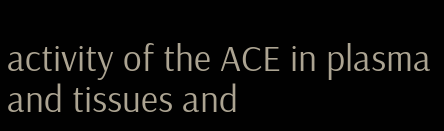activity of the ACE in plasma and tissues and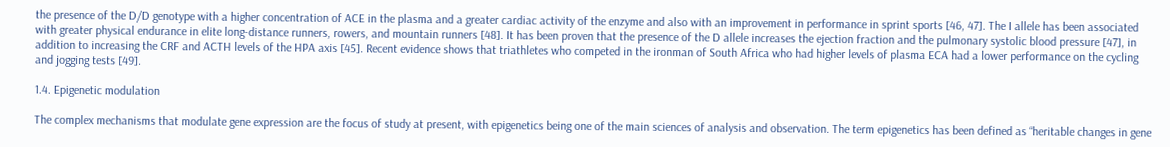the presence of the D/D genotype with a higher concentration of ACE in the plasma and a greater cardiac activity of the enzyme and also with an improvement in performance in sprint sports [46, 47]. The I allele has been associated with greater physical endurance in elite long-distance runners, rowers, and mountain runners [48]. It has been proven that the presence of the D allele increases the ejection fraction and the pulmonary systolic blood pressure [47], in addition to increasing the CRF and ACTH levels of the HPA axis [45]. Recent evidence shows that triathletes who competed in the ironman of South Africa who had higher levels of plasma ECA had a lower performance on the cycling and jogging tests [49].

1.4. Epigenetic modulation

The complex mechanisms that modulate gene expression are the focus of study at present, with epigenetics being one of the main sciences of analysis and observation. The term epigenetics has been defined as “heritable changes in gene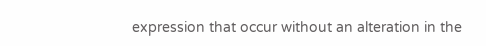expression that occur without an alteration in the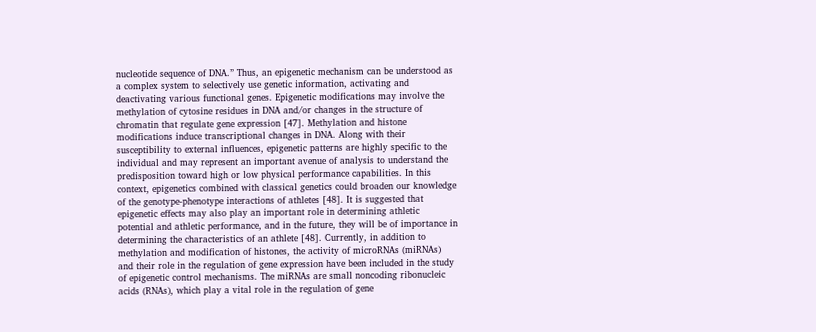nucleotide sequence of DNA.” Thus, an epigenetic mechanism can be understood as a complex system to selectively use genetic information, activating and deactivating various functional genes. Epigenetic modifications may involve the methylation of cytosine residues in DNA and/or changes in the structure of chromatin that regulate gene expression [47]. Methylation and histone modifications induce transcriptional changes in DNA. Along with their susceptibility to external influences, epigenetic patterns are highly specific to the individual and may represent an important avenue of analysis to understand the predisposition toward high or low physical performance capabilities. In this context, epigenetics combined with classical genetics could broaden our knowledge of the genotype-phenotype interactions of athletes [48]. It is suggested that epigenetic effects may also play an important role in determining athletic potential and athletic performance, and in the future, they will be of importance in determining the characteristics of an athlete [48]. Currently, in addition to methylation and modification of histones, the activity of microRNAs (miRNAs) and their role in the regulation of gene expression have been included in the study of epigenetic control mechanisms. The miRNAs are small noncoding ribonucleic acids (RNAs), which play a vital role in the regulation of gene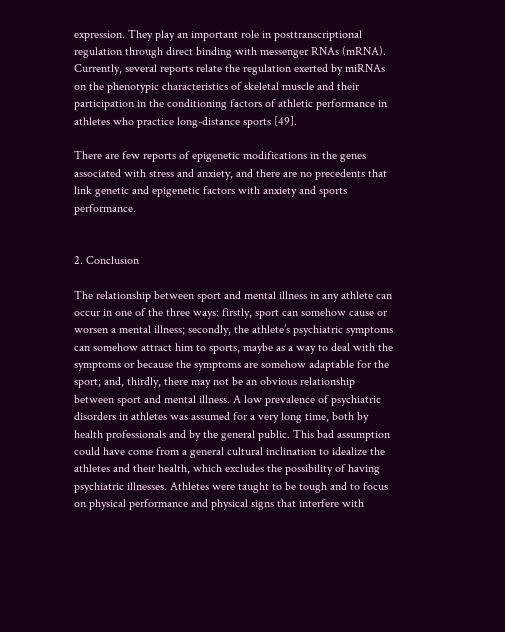expression. They play an important role in posttranscriptional regulation through direct binding with messenger RNAs (mRNA). Currently, several reports relate the regulation exerted by miRNAs on the phenotypic characteristics of skeletal muscle and their participation in the conditioning factors of athletic performance in athletes who practice long-distance sports [49].

There are few reports of epigenetic modifications in the genes associated with stress and anxiety, and there are no precedents that link genetic and epigenetic factors with anxiety and sports performance.


2. Conclusion

The relationship between sport and mental illness in any athlete can occur in one of the three ways: firstly, sport can somehow cause or worsen a mental illness; secondly, the athlete’s psychiatric symptoms can somehow attract him to sports, maybe as a way to deal with the symptoms or because the symptoms are somehow adaptable for the sport; and, thirdly, there may not be an obvious relationship between sport and mental illness. A low prevalence of psychiatric disorders in athletes was assumed for a very long time, both by health professionals and by the general public. This bad assumption could have come from a general cultural inclination to idealize the athletes and their health, which excludes the possibility of having psychiatric illnesses. Athletes were taught to be tough and to focus on physical performance and physical signs that interfere with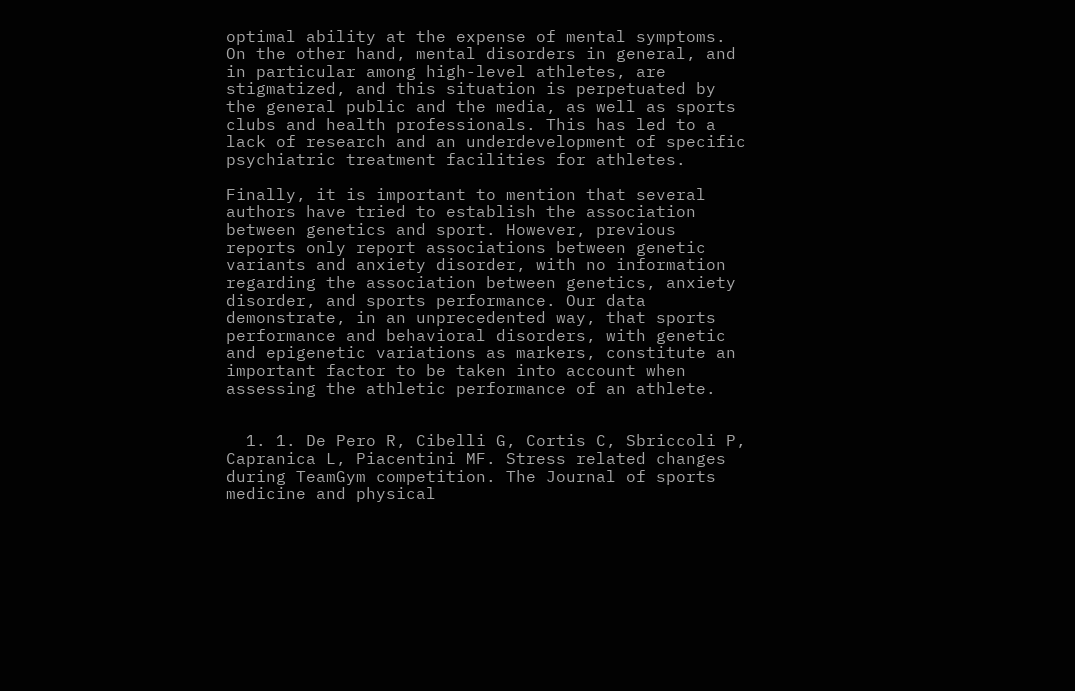optimal ability at the expense of mental symptoms. On the other hand, mental disorders in general, and in particular among high-level athletes, are stigmatized, and this situation is perpetuated by the general public and the media, as well as sports clubs and health professionals. This has led to a lack of research and an underdevelopment of specific psychiatric treatment facilities for athletes.

Finally, it is important to mention that several authors have tried to establish the association between genetics and sport. However, previous reports only report associations between genetic variants and anxiety disorder, with no information regarding the association between genetics, anxiety disorder, and sports performance. Our data demonstrate, in an unprecedented way, that sports performance and behavioral disorders, with genetic and epigenetic variations as markers, constitute an important factor to be taken into account when assessing the athletic performance of an athlete.


  1. 1. De Pero R, Cibelli G, Cortis C, Sbriccoli P, Capranica L, Piacentini MF. Stress related changes during TeamGym competition. The Journal of sports medicine and physical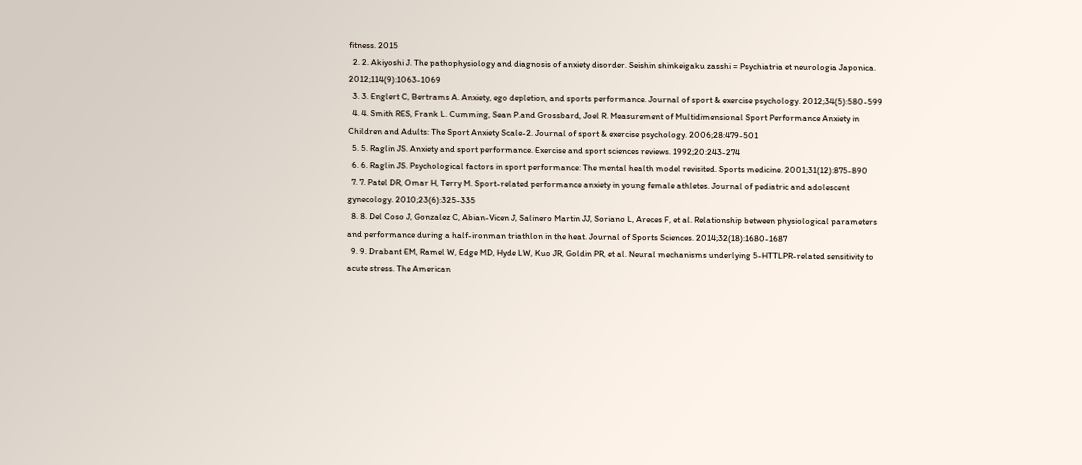fitness. 2015
  2. 2. Akiyoshi J. The pathophysiology and diagnosis of anxiety disorder. Seishin shinkeigaku zasshi = Psychiatria et neurologia Japonica. 2012;114(9):1063-1069
  3. 3. Englert C, Bertrams A. Anxiety, ego depletion, and sports performance. Journal of sport & exercise psychology. 2012;34(5):580-599
  4. 4. Smith RES, Frank L. Cumming, Sean P.and Grossbard, Joel R. Measurement of Multidimensional Sport Performance Anxiety in Children and Adults: The Sport Anxiety Scale-2. Journal of sport & exercise psychology. 2006;28:479-501
  5. 5. Raglin JS. Anxiety and sport performance. Exercise and sport sciences reviews. 1992;20:243-274
  6. 6. Raglin JS. Psychological factors in sport performance: The mental health model revisited. Sports medicine. 2001;31(12):875-890
  7. 7. Patel DR, Omar H, Terry M. Sport-related performance anxiety in young female athletes. Journal of pediatric and adolescent gynecology. 2010;23(6):325-335
  8. 8. Del Coso J, Gonzalez C, Abian-Vicen J, Salinero Martin JJ, Soriano L, Areces F, et al. Relationship between physiological parameters and performance during a half-ironman triathlon in the heat. Journal of Sports Sciences. 2014;32(18):1680-1687
  9. 9. Drabant EM, Ramel W, Edge MD, Hyde LW, Kuo JR, Goldin PR, et al. Neural mechanisms underlying 5-HTTLPR-related sensitivity to acute stress. The American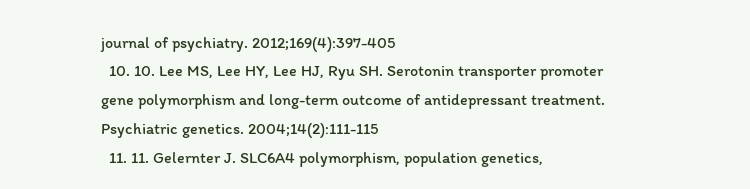journal of psychiatry. 2012;169(4):397-405
  10. 10. Lee MS, Lee HY, Lee HJ, Ryu SH. Serotonin transporter promoter gene polymorphism and long-term outcome of antidepressant treatment. Psychiatric genetics. 2004;14(2):111-115
  11. 11. Gelernter J. SLC6A4 polymorphism, population genetics,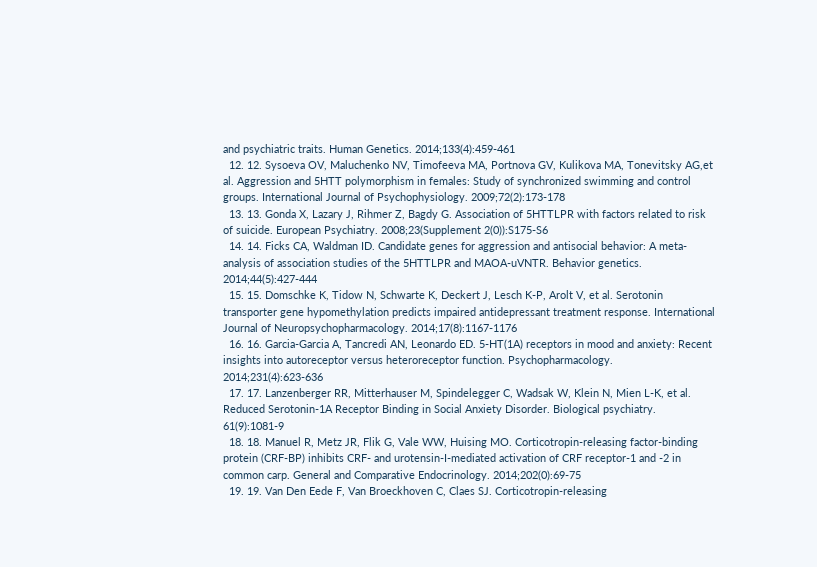and psychiatric traits. Human Genetics. 2014;133(4):459-461
  12. 12. Sysoeva OV, Maluchenko NV, Timofeeva MA, Portnova GV, Kulikova MA, Tonevitsky AG,et al. Aggression and 5HTT polymorphism in females: Study of synchronized swimming and control groups. International Journal of Psychophysiology. 2009;72(2):173-178
  13. 13. Gonda X, Lazary J, Rihmer Z, Bagdy G. Association of 5HTTLPR with factors related to risk of suicide. European Psychiatry. 2008;23(Supplement 2(0)):S175-S6
  14. 14. Ficks CA, Waldman ID. Candidate genes for aggression and antisocial behavior: A meta-analysis of association studies of the 5HTTLPR and MAOA-uVNTR. Behavior genetics. 2014;44(5):427-444
  15. 15. Domschke K, Tidow N, Schwarte K, Deckert J, Lesch K-P, Arolt V, et al. Serotonin transporter gene hypomethylation predicts impaired antidepressant treatment response. International Journal of Neuropsychopharmacology. 2014;17(8):1167-1176
  16. 16. Garcia-Garcia A, Tancredi AN, Leonardo ED. 5-HT(1A) receptors in mood and anxiety: Recent insights into autoreceptor versus heteroreceptor function. Psychopharmacology. 2014;231(4):623-636
  17. 17. Lanzenberger RR, Mitterhauser M, Spindelegger C, Wadsak W, Klein N, Mien L-K, et al. Reduced Serotonin-1A Receptor Binding in Social Anxiety Disorder. Biological psychiatry. 61(9):1081-9
  18. 18. Manuel R, Metz JR, Flik G, Vale WW, Huising MO. Corticotropin-releasing factor-binding protein (CRF-BP) inhibits CRF- and urotensin-I-mediated activation of CRF receptor-1 and -2 in common carp. General and Comparative Endocrinology. 2014;202(0):69-75
  19. 19. Van Den Eede F, Van Broeckhoven C, Claes SJ. Corticotropin-releasing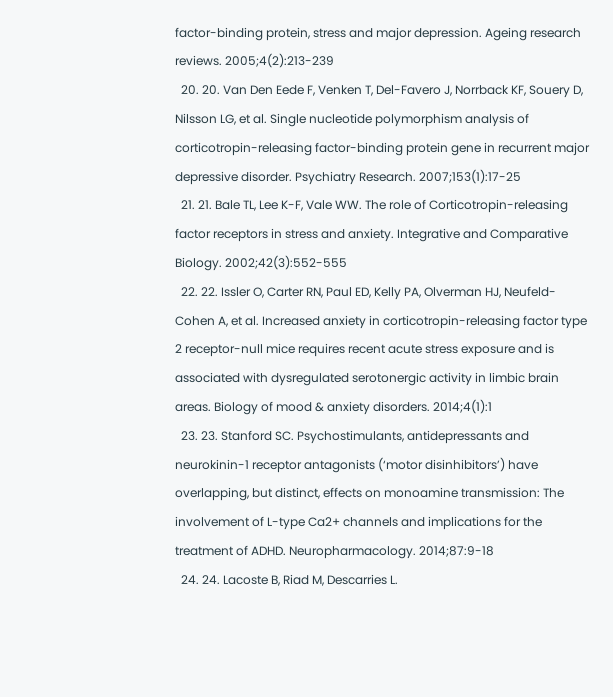factor-binding protein, stress and major depression. Ageing research reviews. 2005;4(2):213-239
  20. 20. Van Den Eede F, Venken T, Del-Favero J, Norrback KF, Souery D, Nilsson LG, et al. Single nucleotide polymorphism analysis of corticotropin-releasing factor-binding protein gene in recurrent major depressive disorder. Psychiatry Research. 2007;153(1):17-25
  21. 21. Bale TL, Lee K-F, Vale WW. The role of Corticotropin-releasing factor receptors in stress and anxiety. Integrative and Comparative Biology. 2002;42(3):552-555
  22. 22. Issler O, Carter RN, Paul ED, Kelly PA, Olverman HJ, Neufeld-Cohen A, et al. Increased anxiety in corticotropin-releasing factor type 2 receptor-null mice requires recent acute stress exposure and is associated with dysregulated serotonergic activity in limbic brain areas. Biology of mood & anxiety disorders. 2014;4(1):1
  23. 23. Stanford SC. Psychostimulants, antidepressants and neurokinin-1 receptor antagonists (‘motor disinhibitors’) have overlapping, but distinct, effects on monoamine transmission: The involvement of L-type Ca2+ channels and implications for the treatment of ADHD. Neuropharmacology. 2014;87:9-18
  24. 24. Lacoste B, Riad M, Descarries L.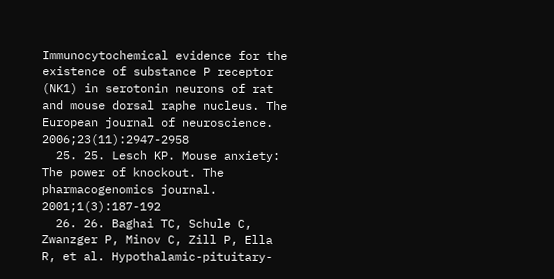Immunocytochemical evidence for the existence of substance P receptor (NK1) in serotonin neurons of rat and mouse dorsal raphe nucleus. The European journal of neuroscience. 2006;23(11):2947-2958
  25. 25. Lesch KP. Mouse anxiety: The power of knockout. The pharmacogenomics journal. 2001;1(3):187-192
  26. 26. Baghai TC, Schule C, Zwanzger P, Minov C, Zill P, Ella R, et al. Hypothalamic-pituitary-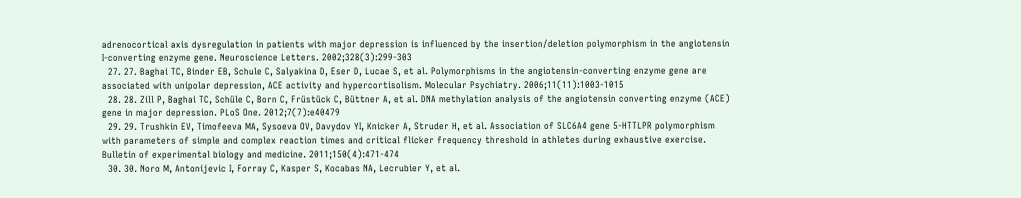adrenocortical axis dysregulation in patients with major depression is influenced by the insertion/deletion polymorphism in the angiotensin I-converting enzyme gene. Neuroscience Letters. 2002;328(3):299-303
  27. 27. Baghai TC, Binder EB, Schule C, Salyakina D, Eser D, Lucae S, et al. Polymorphisms in the angiotensin-converting enzyme gene are associated with unipolar depression, ACE activity and hypercortisolism. Molecular Psychiatry. 2006;11(11):1003-1015
  28. 28. Zill P, Baghai TC, Schüle C, Born C, Früstück C, Büttner A, et al. DNA methylation analysis of the angiotensin converting enzyme (ACE) gene in major depression. PLoS One. 2012;7(7):e40479
  29. 29. Trushkin EV, Timofeeva MA, Sysoeva OV, Davydov YI, Knicker A, Struder H, et al. Association of SLC6A4 gene 5-HTTLPR polymorphism with parameters of simple and complex reaction times and critical flicker frequency threshold in athletes during exhaustive exercise. Bulletin of experimental biology and medicine. 2011;150(4):471-474
  30. 30. Noro M, Antonijevic I, Forray C, Kasper S, Kocabas NA, Lecrubier Y, et al.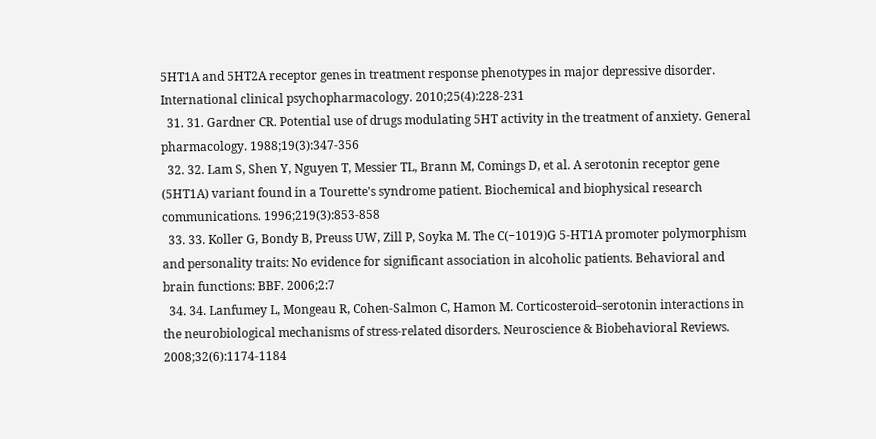5HT1A and 5HT2A receptor genes in treatment response phenotypes in major depressive disorder. International clinical psychopharmacology. 2010;25(4):228-231
  31. 31. Gardner CR. Potential use of drugs modulating 5HT activity in the treatment of anxiety. General pharmacology. 1988;19(3):347-356
  32. 32. Lam S, Shen Y, Nguyen T, Messier TL, Brann M, Comings D, et al. A serotonin receptor gene (5HT1A) variant found in a Tourette's syndrome patient. Biochemical and biophysical research communications. 1996;219(3):853-858
  33. 33. Koller G, Bondy B, Preuss UW, Zill P, Soyka M. The C(−1019)G 5-HT1A promoter polymorphism and personality traits: No evidence for significant association in alcoholic patients. Behavioral and brain functions: BBF. 2006;2:7
  34. 34. Lanfumey L, Mongeau R, Cohen-Salmon C, Hamon M. Corticosteroid–serotonin interactions in the neurobiological mechanisms of stress-related disorders. Neuroscience & Biobehavioral Reviews. 2008;32(6):1174-1184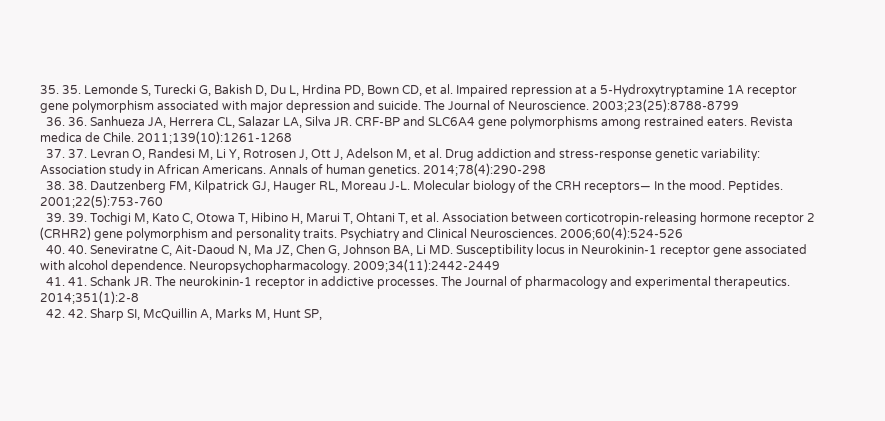35. 35. Lemonde S, Turecki G, Bakish D, Du L, Hrdina PD, Bown CD, et al. Impaired repression at a 5-Hydroxytryptamine 1A receptor gene polymorphism associated with major depression and suicide. The Journal of Neuroscience. 2003;23(25):8788-8799
  36. 36. Sanhueza JA, Herrera CL, Salazar LA, Silva JR. CRF-BP and SLC6A4 gene polymorphisms among restrained eaters. Revista medica de Chile. 2011;139(10):1261-1268
  37. 37. Levran O, Randesi M, Li Y, Rotrosen J, Ott J, Adelson M, et al. Drug addiction and stress-response genetic variability: Association study in African Americans. Annals of human genetics. 2014;78(4):290-298
  38. 38. Dautzenberg FM, Kilpatrick GJ, Hauger RL, Moreau J-L. Molecular biology of the CRH receptors— In the mood. Peptides. 2001;22(5):753-760
  39. 39. Tochigi M, Kato C, Otowa T, Hibino H, Marui T, Ohtani T, et al. Association between corticotropin-releasing hormone receptor 2 (CRHR2) gene polymorphism and personality traits. Psychiatry and Clinical Neurosciences. 2006;60(4):524-526
  40. 40. Seneviratne C, Ait-Daoud N, Ma JZ, Chen G, Johnson BA, Li MD. Susceptibility locus in Neurokinin-1 receptor gene associated with alcohol dependence. Neuropsychopharmacology. 2009;34(11):2442-2449
  41. 41. Schank JR. The neurokinin-1 receptor in addictive processes. The Journal of pharmacology and experimental therapeutics. 2014;351(1):2-8
  42. 42. Sharp SI, McQuillin A, Marks M, Hunt SP,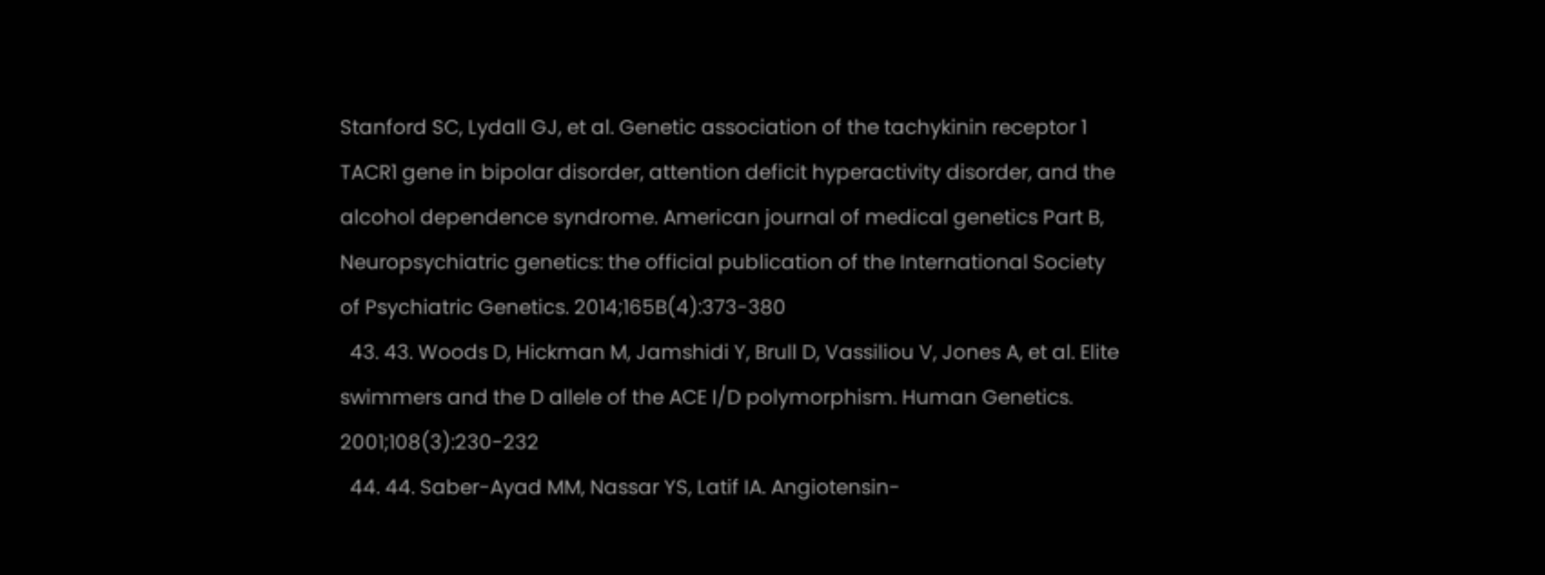Stanford SC, Lydall GJ, et al. Genetic association of the tachykinin receptor 1 TACR1 gene in bipolar disorder, attention deficit hyperactivity disorder, and the alcohol dependence syndrome. American journal of medical genetics Part B, Neuropsychiatric genetics: the official publication of the International Society of Psychiatric Genetics. 2014;165B(4):373-380
  43. 43. Woods D, Hickman M, Jamshidi Y, Brull D, Vassiliou V, Jones A, et al. Elite swimmers and the D allele of the ACE I/D polymorphism. Human Genetics. 2001;108(3):230-232
  44. 44. Saber-Ayad MM, Nassar YS, Latif IA. Angiotensin-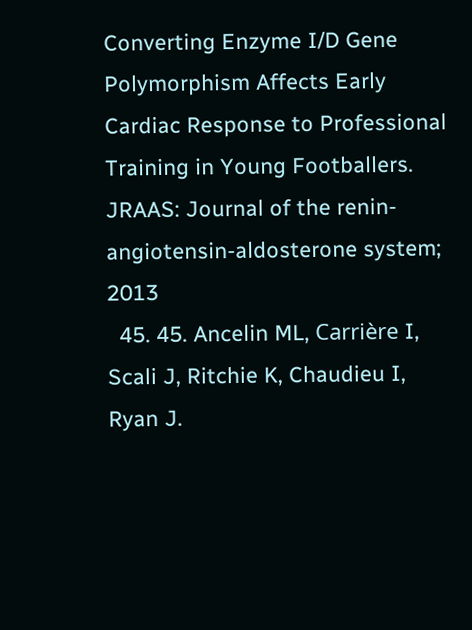Converting Enzyme I/D Gene Polymorphism Affects Early Cardiac Response to Professional Training in Young Footballers. JRAAS: Journal of the renin-angiotensin-aldosterone system; 2013
  45. 45. Ancelin ML, Carrière I, Scali J, Ritchie K, Chaudieu I, Ryan J.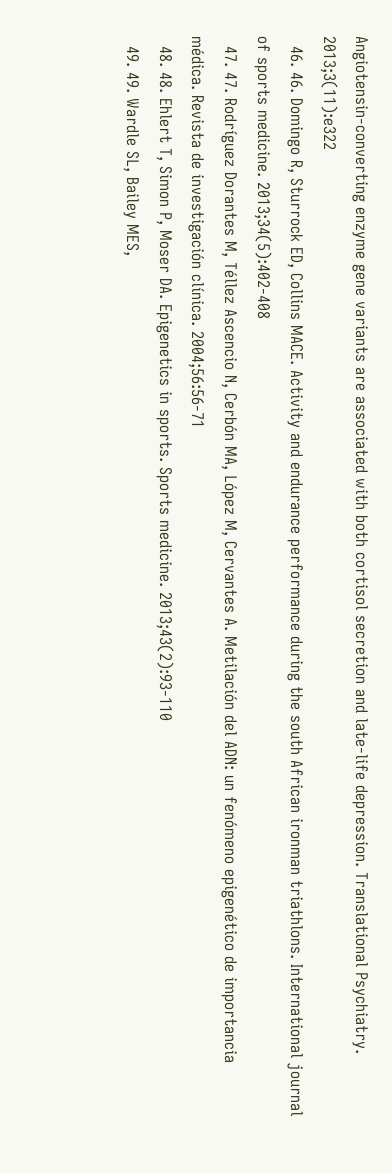Angiotensin-converting enzyme gene variants are associated with both cortisol secretion and late-life depression. Translational Psychiatry. 2013;3(11):e322
  46. 46. Domingo R, Sturrock ED, Collins MACE. Activity and endurance performance during the south African ironman triathlons. International journal of sports medicine. 2013;34(5):402-408
  47. 47. Rodríguez Dorantes M, Téllez Ascencio N, Cerbón MA, López M, Cervantes A. Metilación del ADN: un fenómeno epigenético de importancia médica. Revista de investigación clínica. 2004;56:56-71
  48. 48. Ehlert T, Simon P, Moser DA. Epigenetics in sports. Sports medicine. 2013;43(2):93-110
  49. 49. Wardle SL, Bailey MES,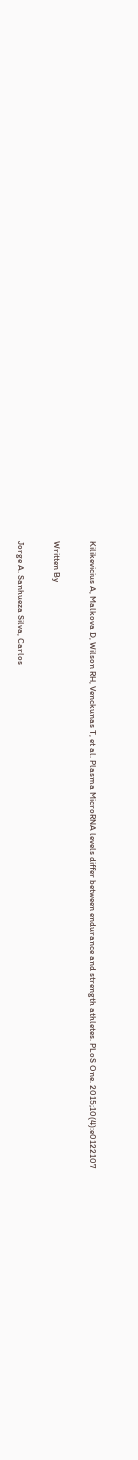Kilikevicius A, Malkova D, Wilson RH, Venckunas T, et al. Plasma MicroRNA levels differ between endurance and strength athletes. PLoS One. 2015;10(4):e0122107

Written By

Jorge A. Sanhueza Silva, Carlos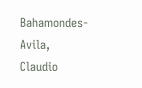Bahamondes-Avila, Claudio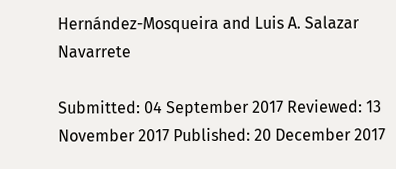Hernández-Mosqueira and Luis A. Salazar Navarrete

Submitted: 04 September 2017 Reviewed: 13 November 2017 Published: 20 December 2017